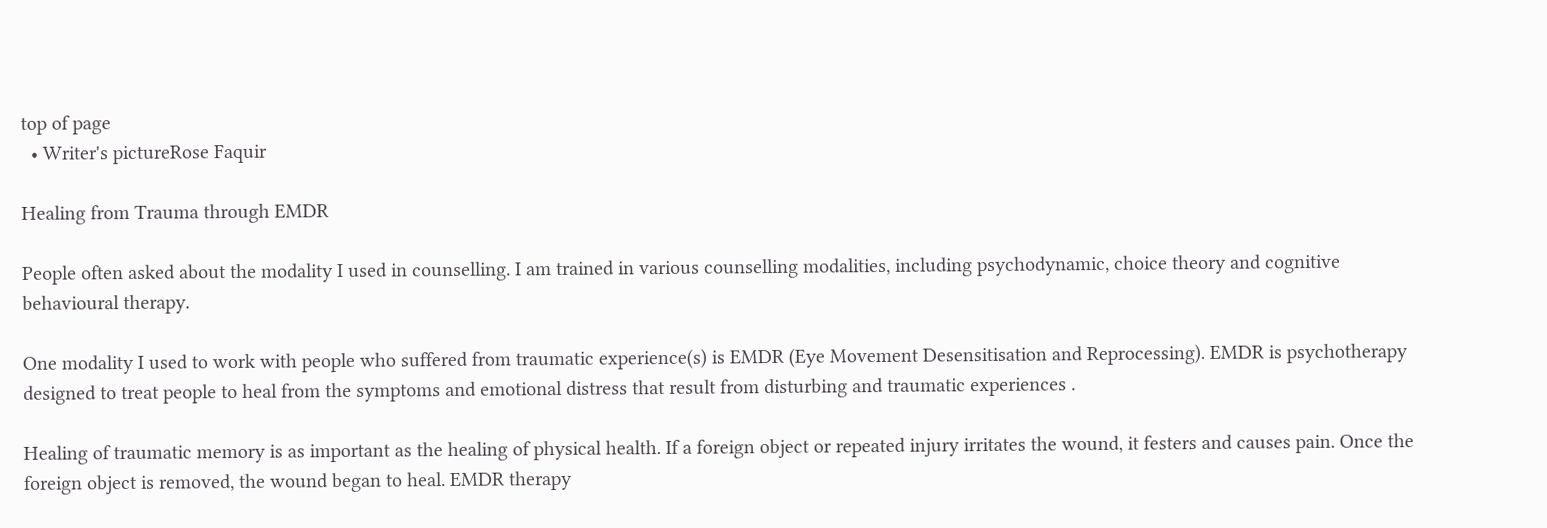top of page
  • Writer's pictureRose Faquir

Healing from Trauma through EMDR

People often asked about the modality I used in counselling. I am trained in various counselling modalities, including psychodynamic, choice theory and cognitive behavioural therapy.

One modality I used to work with people who suffered from traumatic experience(s) is EMDR (Eye Movement Desensitisation and Reprocessing). EMDR is psychotherapy designed to treat people to heal from the symptoms and emotional distress that result from disturbing and traumatic experiences .

Healing of traumatic memory is as important as the healing of physical health. If a foreign object or repeated injury irritates the wound, it festers and causes pain. Once the foreign object is removed, the wound began to heal. EMDR therapy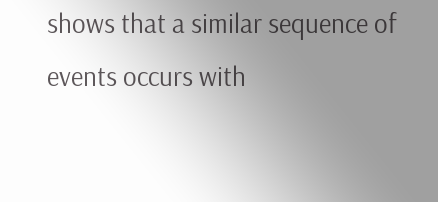shows that a similar sequence of events occurs with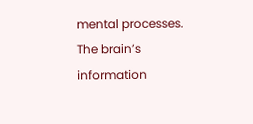mental processes. The brain’s information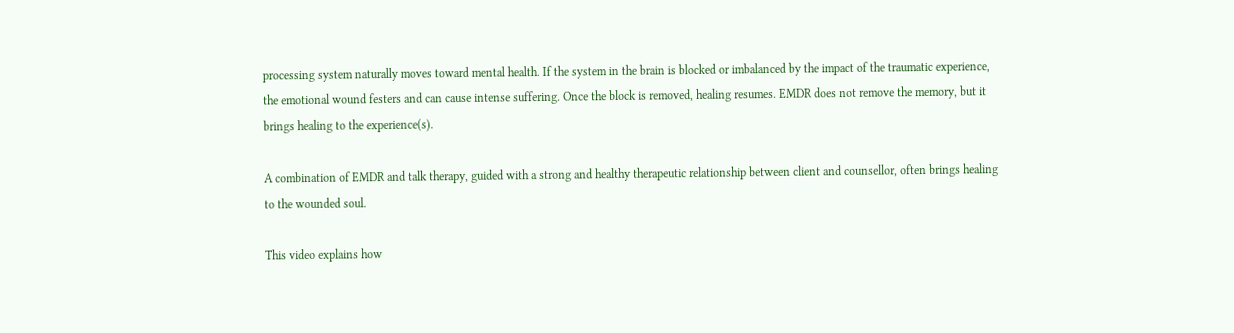processing system naturally moves toward mental health. If the system in the brain is blocked or imbalanced by the impact of the traumatic experience, the emotional wound festers and can cause intense suffering. Once the block is removed, healing resumes. EMDR does not remove the memory, but it brings healing to the experience(s).

A combination of EMDR and talk therapy, guided with a strong and healthy therapeutic relationship between client and counsellor, often brings healing to the wounded soul.

This video explains how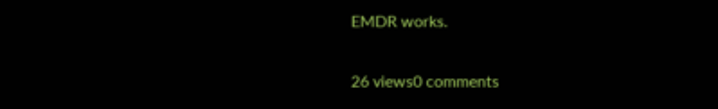EMDR works.

26 views0 comments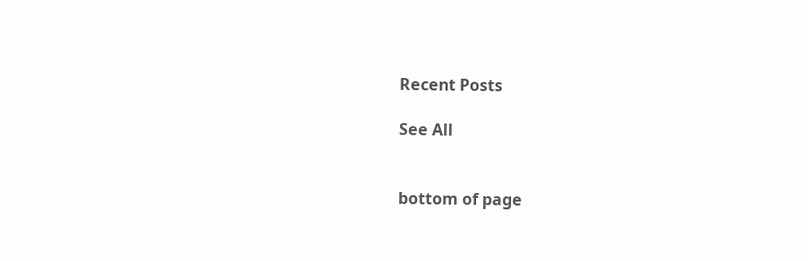Recent Posts

See All


bottom of page